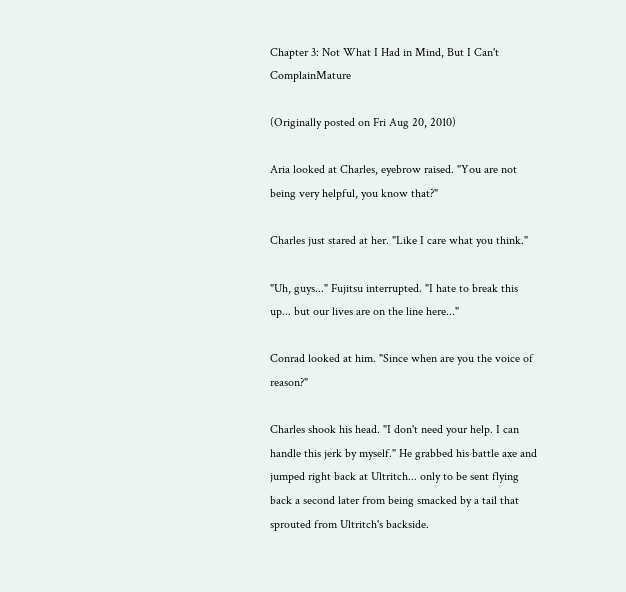Chapter 3: Not What I Had in Mind, But I Can't ComplainMature

(Originally posted on Fri Aug 20, 2010)

Aria looked at Charles, eyebrow raised. "You are not being very helpful, you know that?"

Charles just stared at her. "Like I care what you think."

"Uh, guys..." Fujitsu interrupted. "I hate to break this up... but our lives are on the line here..."

Conrad looked at him. "Since when are you the voice of reason?"

Charles shook his head. "I don't need your help. I can handle this jerk by myself." He grabbed his battle axe and jumped right back at Ultritch... only to be sent flying back a second later from being smacked by a tail that sprouted from Ultritch's backside.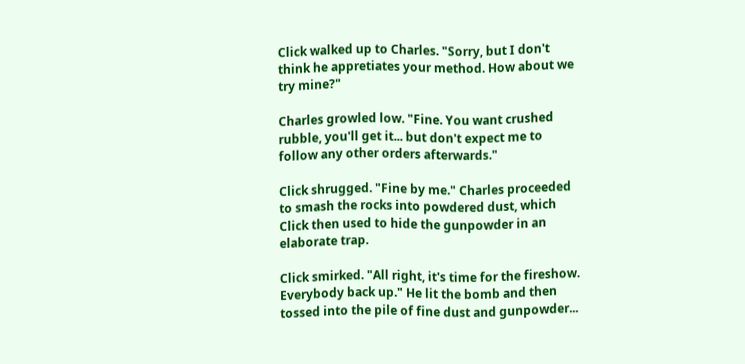Click walked up to Charles. "Sorry, but I don't think he appretiates your method. How about we try mine?"

Charles growled low. "Fine. You want crushed rubble, you'll get it... but don't expect me to follow any other orders afterwards."

Click shrugged. "Fine by me." Charles proceeded to smash the rocks into powdered dust, which Click then used to hide the gunpowder in an elaborate trap.

Click smirked. "All right, it's time for the fireshow. Everybody back up." He lit the bomb and then tossed into the pile of fine dust and gunpowder...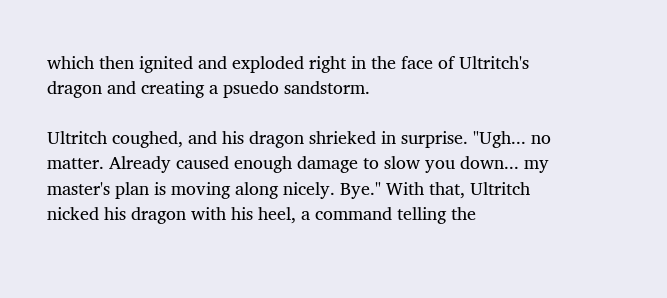which then ignited and exploded right in the face of Ultritch's dragon and creating a psuedo sandstorm.

Ultritch coughed, and his dragon shrieked in surprise. "Ugh... no matter. Already caused enough damage to slow you down... my master's plan is moving along nicely. Bye." With that, Ultritch nicked his dragon with his heel, a command telling the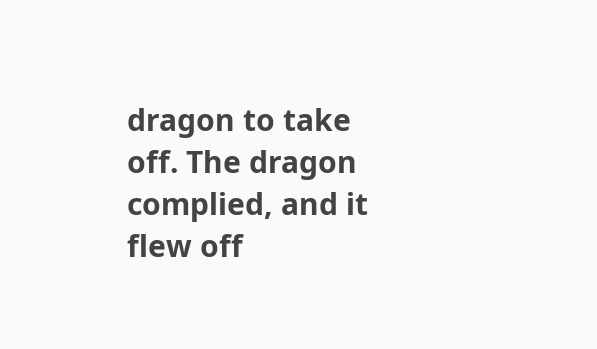dragon to take off. The dragon complied, and it flew off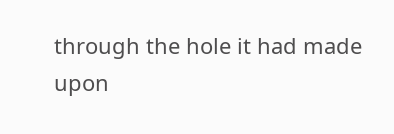through the hole it had made upon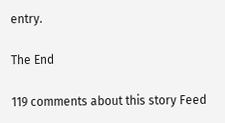entry.

The End

119 comments about this story Feed